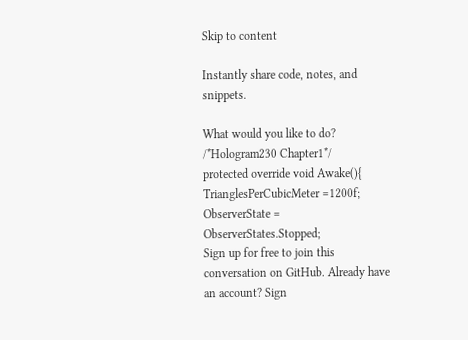Skip to content

Instantly share code, notes, and snippets.

What would you like to do?
/*Hologram230 Chapter1*/
protected override void Awake(){
TrianglesPerCubicMeter =1200f;
ObserverState = ObserverStates.Stopped;
Sign up for free to join this conversation on GitHub. Already have an account? Sign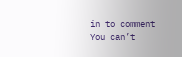in to comment
You can’t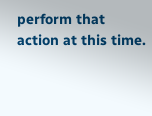perform that action at this time.